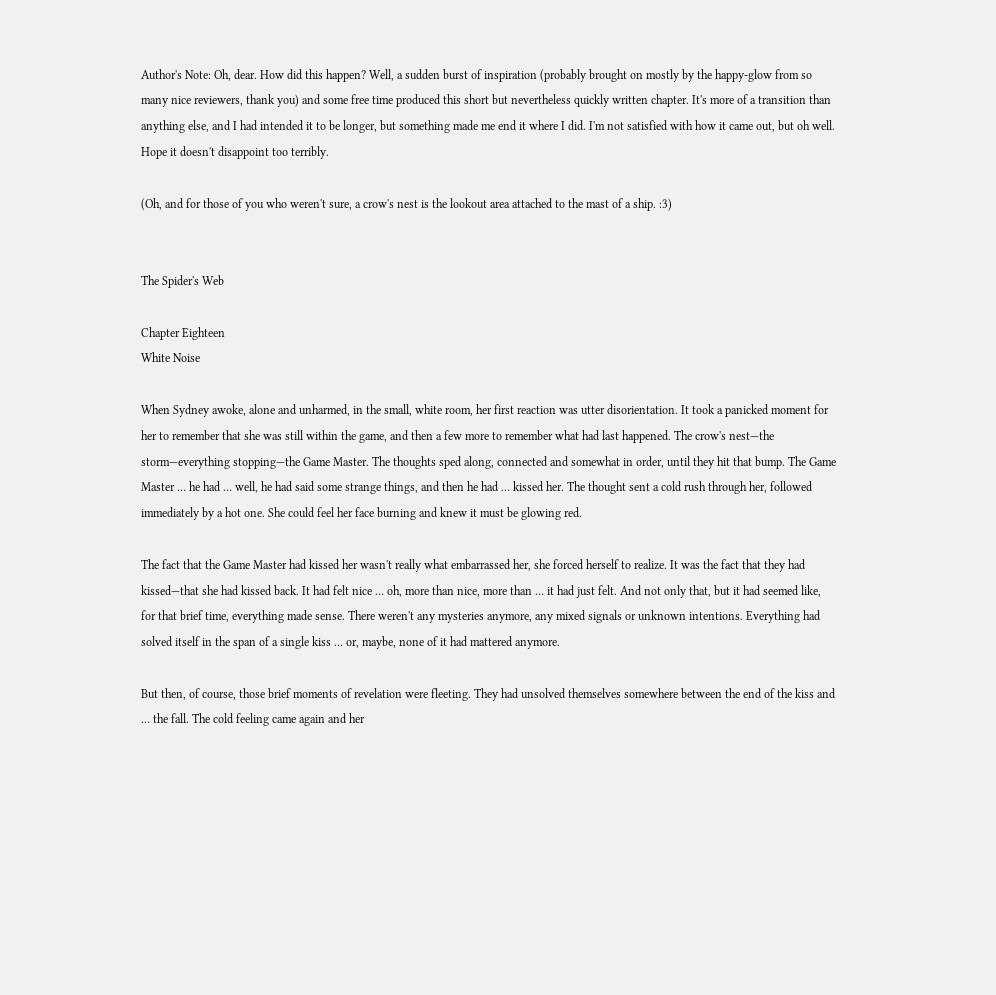Author's Note: Oh, dear. How did this happen? Well, a sudden burst of inspiration (probably brought on mostly by the happy-glow from so many nice reviewers, thank you) and some free time produced this short but nevertheless quickly written chapter. It's more of a transition than anything else, and I had intended it to be longer, but something made me end it where I did. I'm not satisfied with how it came out, but oh well. Hope it doesn't disappoint too terribly.

(Oh, and for those of you who weren't sure, a crow's nest is the lookout area attached to the mast of a ship. :3)


The Spider's Web

Chapter Eighteen
White Noise

When Sydney awoke, alone and unharmed, in the small, white room, her first reaction was utter disorientation. It took a panicked moment for her to remember that she was still within the game, and then a few more to remember what had last happened. The crow's nest—the storm—everything stopping—the Game Master. The thoughts sped along, connected and somewhat in order, until they hit that bump. The Game Master … he had … well, he had said some strange things, and then he had … kissed her. The thought sent a cold rush through her, followed immediately by a hot one. She could feel her face burning and knew it must be glowing red.

The fact that the Game Master had kissed her wasn't really what embarrassed her, she forced herself to realize. It was the fact that they had kissed—that she had kissed back. It had felt nice … oh, more than nice, more than … it had just felt. And not only that, but it had seemed like, for that brief time, everything made sense. There weren't any mysteries anymore, any mixed signals or unknown intentions. Everything had solved itself in the span of a single kiss … or, maybe, none of it had mattered anymore.

But then, of course, those brief moments of revelation were fleeting. They had unsolved themselves somewhere between the end of the kiss and … the fall. The cold feeling came again and her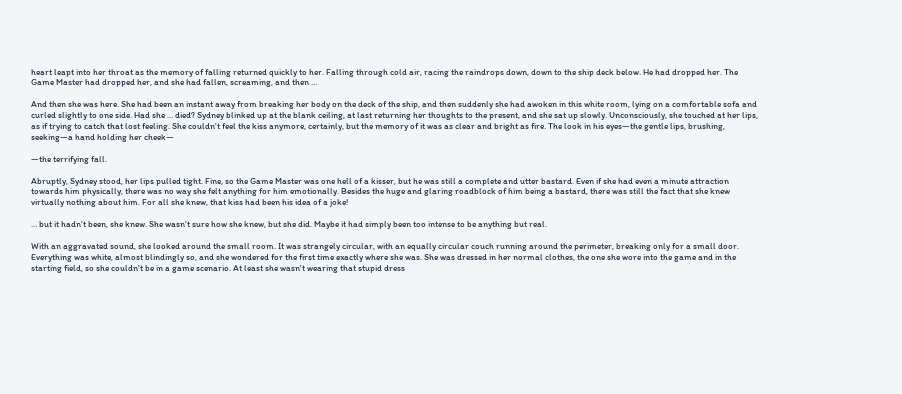heart leapt into her throat as the memory of falling returned quickly to her. Falling through cold air, racing the raindrops down, down to the ship deck below. He had dropped her. The Game Master had dropped her, and she had fallen, screaming, and then …

And then she was here. She had been an instant away from breaking her body on the deck of the ship, and then suddenly she had awoken in this white room, lying on a comfortable sofa and curled slightly to one side. Had she … died? Sydney blinked up at the blank ceiling, at last returning her thoughts to the present, and she sat up slowly. Unconsciously, she touched at her lips, as if trying to catch that lost feeling. She couldn't feel the kiss anymore, certainly, but the memory of it was as clear and bright as fire. The look in his eyes—the gentle lips, brushing, seeking—a hand holding her cheek—

—the terrifying fall.

Abruptly, Sydney stood, her lips pulled tight. Fine, so the Game Master was one hell of a kisser, but he was still a complete and utter bastard. Even if she had even a minute attraction towards him physically, there was no way she felt anything for him emotionally. Besides the huge and glaring roadblock of him being a bastard, there was still the fact that she knew virtually nothing about him. For all she knew, that kiss had been his idea of a joke!

… but it hadn't been, she knew. She wasn't sure how she knew, but she did. Maybe it had simply been too intense to be anything but real.

With an aggravated sound, she looked around the small room. It was strangely circular, with an equally circular couch running around the perimeter, breaking only for a small door. Everything was white, almost blindingly so, and she wondered for the first time exactly where she was. She was dressed in her normal clothes, the one she wore into the game and in the starting field, so she couldn't be in a game scenario. At least she wasn't wearing that stupid dress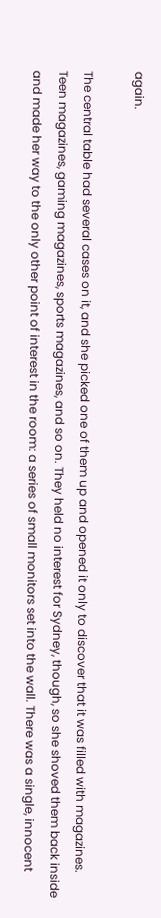again.

The central table had several cases on it, and she picked one of them up and opened it only to discover that it was filled with magazines. Teen magazines, gaming magazines, sports magazines, and so on. They held no interest for Sydney, though, so she shoved them back inside and made her way to the only other point of interest in the room: a series of small monitors set into the wall. There was a single, innocent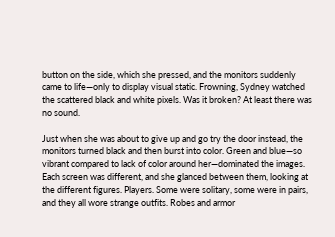button on the side, which she pressed, and the monitors suddenly came to life—only to display visual static. Frowning, Sydney watched the scattered black and white pixels. Was it broken? At least there was no sound.

Just when she was about to give up and go try the door instead, the monitors turned black and then burst into color. Green and blue—so vibrant compared to lack of color around her—dominated the images. Each screen was different, and she glanced between them, looking at the different figures. Players. Some were solitary, some were in pairs, and they all wore strange outfits. Robes and armor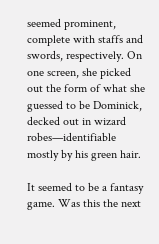seemed prominent, complete with staffs and swords, respectively. On one screen, she picked out the form of what she guessed to be Dominick, decked out in wizard robes—identifiable mostly by his green hair.

It seemed to be a fantasy game. Was this the next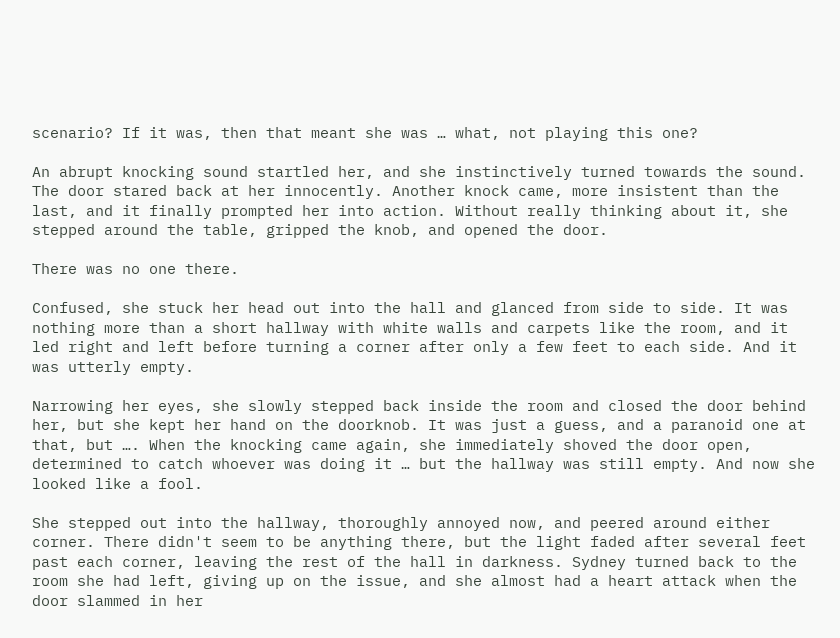scenario? If it was, then that meant she was … what, not playing this one?

An abrupt knocking sound startled her, and she instinctively turned towards the sound. The door stared back at her innocently. Another knock came, more insistent than the last, and it finally prompted her into action. Without really thinking about it, she stepped around the table, gripped the knob, and opened the door.

There was no one there.

Confused, she stuck her head out into the hall and glanced from side to side. It was nothing more than a short hallway with white walls and carpets like the room, and it led right and left before turning a corner after only a few feet to each side. And it was utterly empty.

Narrowing her eyes, she slowly stepped back inside the room and closed the door behind her, but she kept her hand on the doorknob. It was just a guess, and a paranoid one at that, but …. When the knocking came again, she immediately shoved the door open, determined to catch whoever was doing it … but the hallway was still empty. And now she looked like a fool.

She stepped out into the hallway, thoroughly annoyed now, and peered around either corner. There didn't seem to be anything there, but the light faded after several feet past each corner, leaving the rest of the hall in darkness. Sydney turned back to the room she had left, giving up on the issue, and she almost had a heart attack when the door slammed in her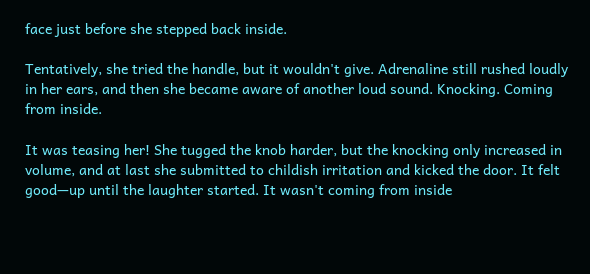face just before she stepped back inside.

Tentatively, she tried the handle, but it wouldn't give. Adrenaline still rushed loudly in her ears, and then she became aware of another loud sound. Knocking. Coming from inside.

It was teasing her! She tugged the knob harder, but the knocking only increased in volume, and at last she submitted to childish irritation and kicked the door. It felt good—up until the laughter started. It wasn't coming from inside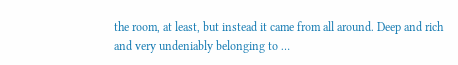the room, at least, but instead it came from all around. Deep and rich and very undeniably belonging to …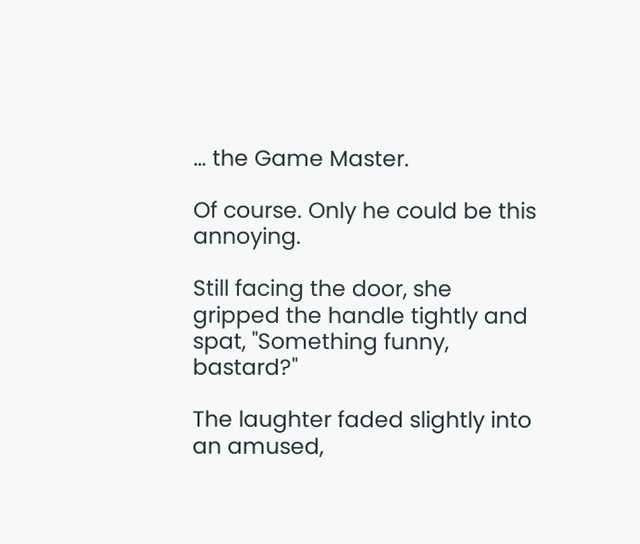… the Game Master.

Of course. Only he could be this annoying.

Still facing the door, she gripped the handle tightly and spat, "Something funny, bastard?"

The laughter faded slightly into an amused,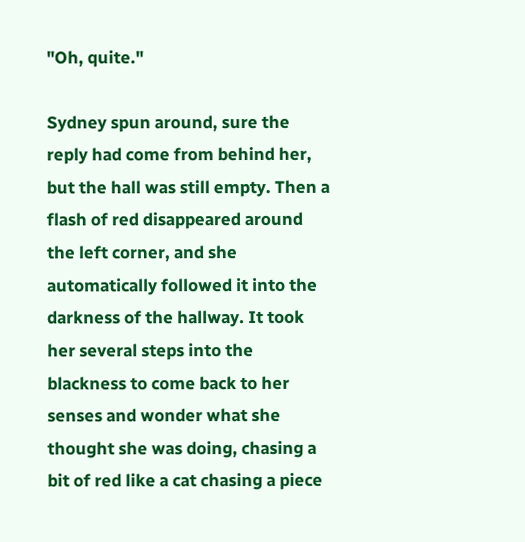"Oh, quite."

Sydney spun around, sure the reply had come from behind her, but the hall was still empty. Then a flash of red disappeared around the left corner, and she automatically followed it into the darkness of the hallway. It took her several steps into the blackness to come back to her senses and wonder what she thought she was doing, chasing a bit of red like a cat chasing a piece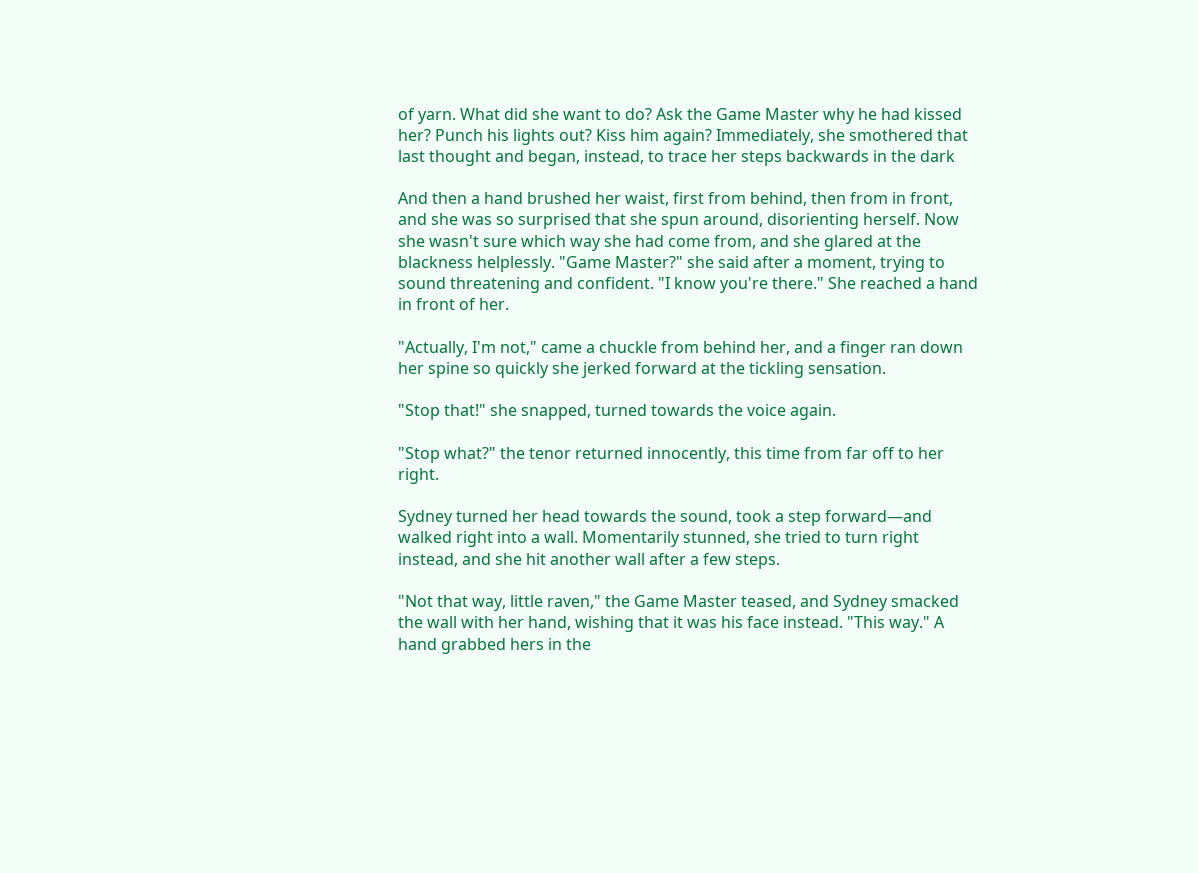of yarn. What did she want to do? Ask the Game Master why he had kissed her? Punch his lights out? Kiss him again? Immediately, she smothered that last thought and began, instead, to trace her steps backwards in the dark

And then a hand brushed her waist, first from behind, then from in front, and she was so surprised that she spun around, disorienting herself. Now she wasn't sure which way she had come from, and she glared at the blackness helplessly. "Game Master?" she said after a moment, trying to sound threatening and confident. "I know you're there." She reached a hand in front of her.

"Actually, I'm not," came a chuckle from behind her, and a finger ran down her spine so quickly she jerked forward at the tickling sensation.

"Stop that!" she snapped, turned towards the voice again.

"Stop what?" the tenor returned innocently, this time from far off to her right.

Sydney turned her head towards the sound, took a step forward—and walked right into a wall. Momentarily stunned, she tried to turn right instead, and she hit another wall after a few steps.

"Not that way, little raven," the Game Master teased, and Sydney smacked the wall with her hand, wishing that it was his face instead. "This way." A hand grabbed hers in the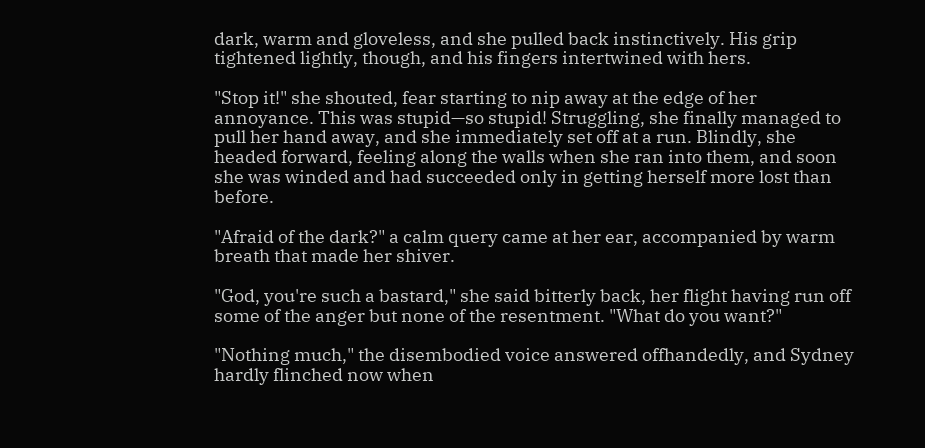dark, warm and gloveless, and she pulled back instinctively. His grip tightened lightly, though, and his fingers intertwined with hers.

"Stop it!" she shouted, fear starting to nip away at the edge of her annoyance. This was stupid—so stupid! Struggling, she finally managed to pull her hand away, and she immediately set off at a run. Blindly, she headed forward, feeling along the walls when she ran into them, and soon she was winded and had succeeded only in getting herself more lost than before.

"Afraid of the dark?" a calm query came at her ear, accompanied by warm breath that made her shiver.

"God, you're such a bastard," she said bitterly back, her flight having run off some of the anger but none of the resentment. "What do you want?"

"Nothing much," the disembodied voice answered offhandedly, and Sydney hardly flinched now when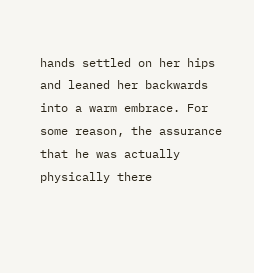hands settled on her hips and leaned her backwards into a warm embrace. For some reason, the assurance that he was actually physically there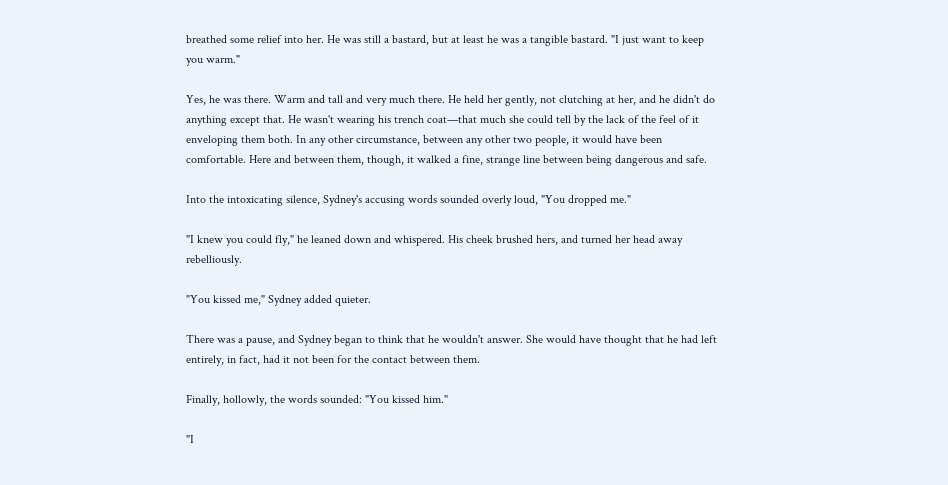breathed some relief into her. He was still a bastard, but at least he was a tangible bastard. "I just want to keep you warm."

Yes, he was there. Warm and tall and very much there. He held her gently, not clutching at her, and he didn't do anything except that. He wasn't wearing his trench coat—that much she could tell by the lack of the feel of it enveloping them both. In any other circumstance, between any other two people, it would have been comfortable. Here and between them, though, it walked a fine, strange line between being dangerous and safe.

Into the intoxicating silence, Sydney's accusing words sounded overly loud, "You dropped me."

"I knew you could fly," he leaned down and whispered. His cheek brushed hers, and turned her head away rebelliously.

"You kissed me," Sydney added quieter.

There was a pause, and Sydney began to think that he wouldn't answer. She would have thought that he had left entirely, in fact, had it not been for the contact between them.

Finally, hollowly, the words sounded: "You kissed him."

"I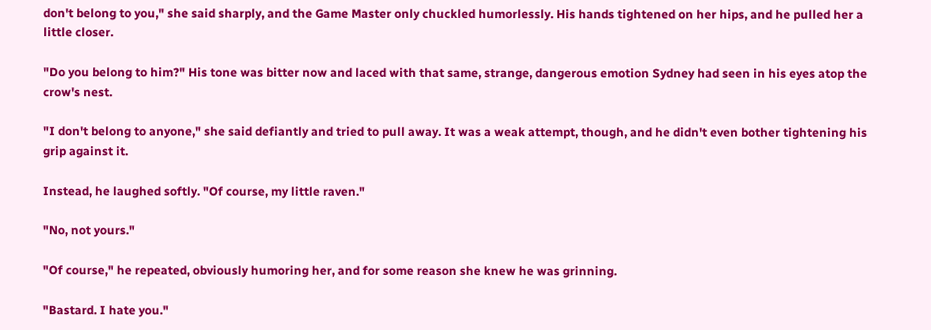don't belong to you," she said sharply, and the Game Master only chuckled humorlessly. His hands tightened on her hips, and he pulled her a little closer.

"Do you belong to him?" His tone was bitter now and laced with that same, strange, dangerous emotion Sydney had seen in his eyes atop the crow's nest.

"I don't belong to anyone," she said defiantly and tried to pull away. It was a weak attempt, though, and he didn't even bother tightening his grip against it.

Instead, he laughed softly. "Of course, my little raven."

"No, not yours."

"Of course," he repeated, obviously humoring her, and for some reason she knew he was grinning.

"Bastard. I hate you."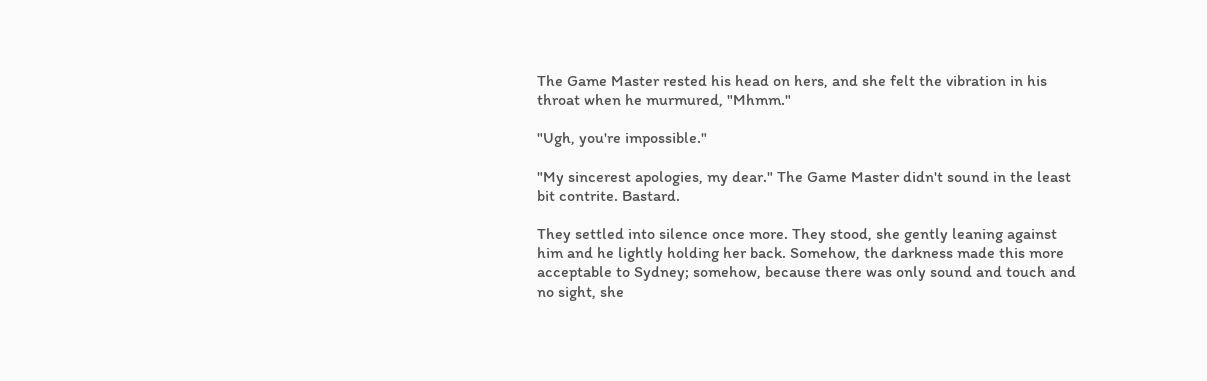The Game Master rested his head on hers, and she felt the vibration in his throat when he murmured, "Mhmm."

"Ugh, you're impossible."

"My sincerest apologies, my dear." The Game Master didn't sound in the least bit contrite. Bastard.

They settled into silence once more. They stood, she gently leaning against him and he lightly holding her back. Somehow, the darkness made this more acceptable to Sydney; somehow, because there was only sound and touch and no sight, she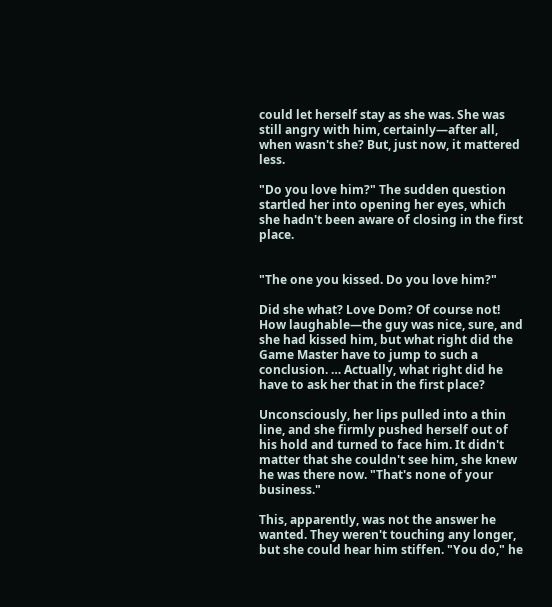could let herself stay as she was. She was still angry with him, certainly—after all, when wasn't she? But, just now, it mattered less.

"Do you love him?" The sudden question startled her into opening her eyes, which she hadn't been aware of closing in the first place.


"The one you kissed. Do you love him?"

Did she what? Love Dom? Of course not! How laughable—the guy was nice, sure, and she had kissed him, but what right did the Game Master have to jump to such a conclusion. … Actually, what right did he have to ask her that in the first place?

Unconsciously, her lips pulled into a thin line, and she firmly pushed herself out of his hold and turned to face him. It didn't matter that she couldn't see him, she knew he was there now. "That's none of your business."

This, apparently, was not the answer he wanted. They weren't touching any longer, but she could hear him stiffen. "You do," he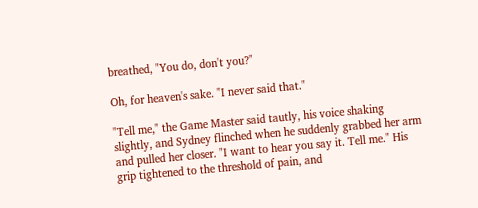breathed, "You do, don't you?"

Oh, for heaven's sake. "I never said that."

"Tell me," the Game Master said tautly, his voice shaking slightly, and Sydney flinched when he suddenly grabbed her arm and pulled her closer. "I want to hear you say it. Tell me." His grip tightened to the threshold of pain, and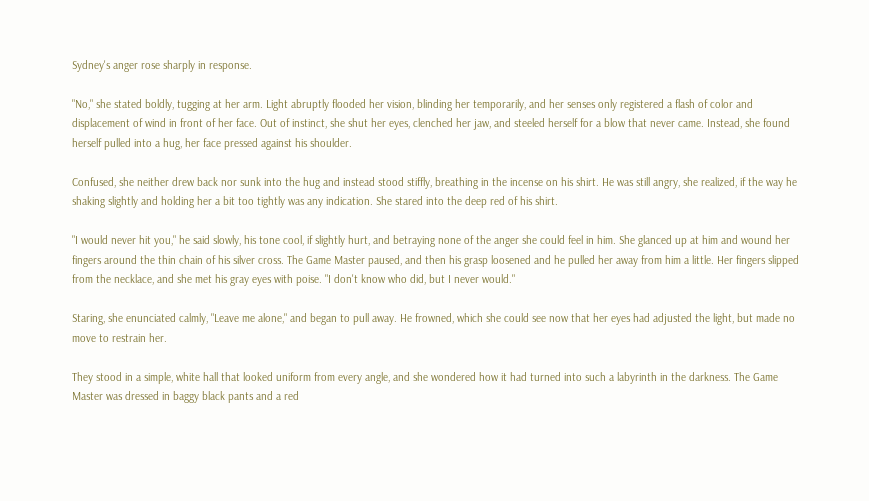Sydney's anger rose sharply in response.

"No," she stated boldly, tugging at her arm. Light abruptly flooded her vision, blinding her temporarily, and her senses only registered a flash of color and displacement of wind in front of her face. Out of instinct, she shut her eyes, clenched her jaw, and steeled herself for a blow that never came. Instead, she found herself pulled into a hug, her face pressed against his shoulder.

Confused, she neither drew back nor sunk into the hug and instead stood stiffly, breathing in the incense on his shirt. He was still angry, she realized, if the way he shaking slightly and holding her a bit too tightly was any indication. She stared into the deep red of his shirt.

"I would never hit you," he said slowly, his tone cool, if slightly hurt, and betraying none of the anger she could feel in him. She glanced up at him and wound her fingers around the thin chain of his silver cross. The Game Master paused, and then his grasp loosened and he pulled her away from him a little. Her fingers slipped from the necklace, and she met his gray eyes with poise. "I don't know who did, but I never would."

Staring, she enunciated calmly, "Leave me alone," and began to pull away. He frowned, which she could see now that her eyes had adjusted the light, but made no move to restrain her.

They stood in a simple, white hall that looked uniform from every angle, and she wondered how it had turned into such a labyrinth in the darkness. The Game Master was dressed in baggy black pants and a red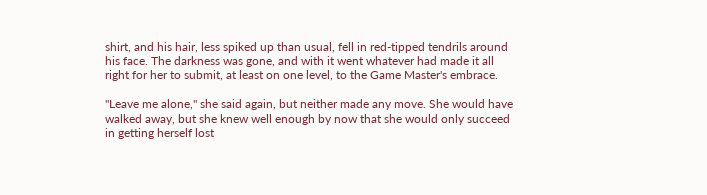shirt, and his hair, less spiked up than usual, fell in red-tipped tendrils around his face. The darkness was gone, and with it went whatever had made it all right for her to submit, at least on one level, to the Game Master's embrace.

"Leave me alone," she said again, but neither made any move. She would have walked away, but she knew well enough by now that she would only succeed in getting herself lost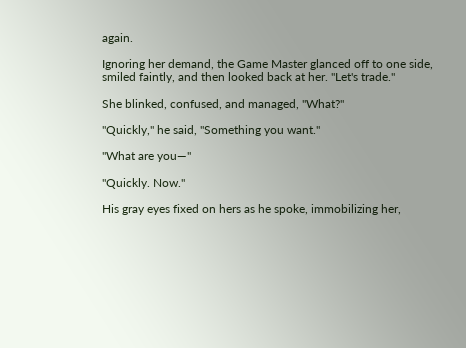again.

Ignoring her demand, the Game Master glanced off to one side, smiled faintly, and then looked back at her. "Let's trade."

She blinked, confused, and managed, "What?"

"Quickly," he said, "Something you want."

"What are you—"

"Quickly. Now."

His gray eyes fixed on hers as he spoke, immobilizing her,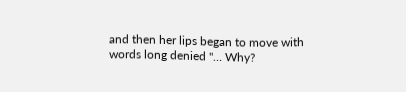and then her lips began to move with words long denied "… Why?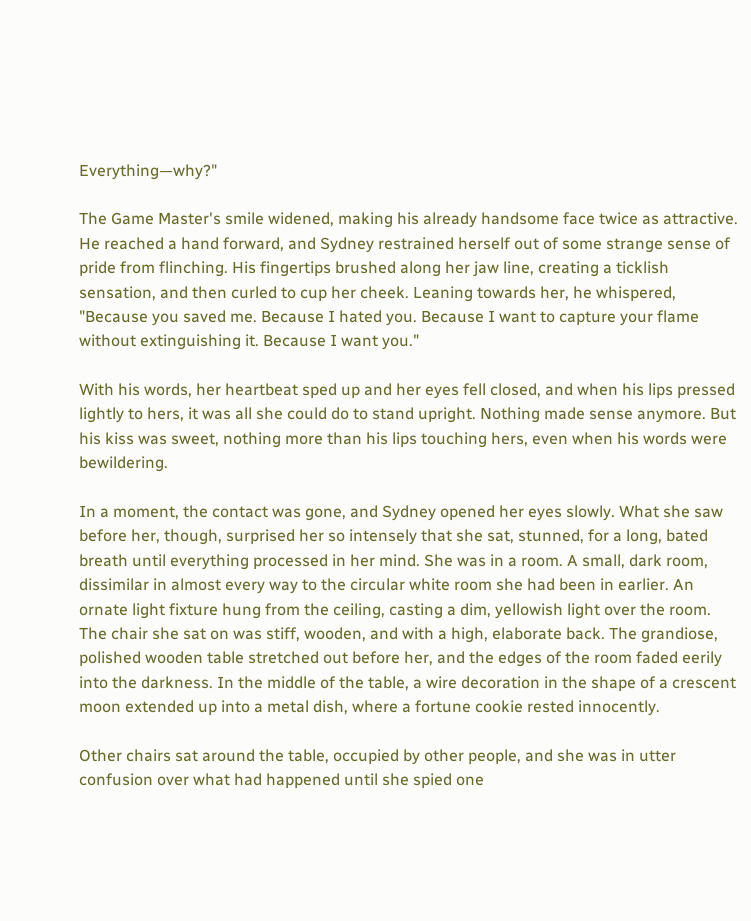Everything—why?"

The Game Master's smile widened, making his already handsome face twice as attractive. He reached a hand forward, and Sydney restrained herself out of some strange sense of pride from flinching. His fingertips brushed along her jaw line, creating a ticklish sensation, and then curled to cup her cheek. Leaning towards her, he whispered, "Because you saved me. Because I hated you. Because I want to capture your flame without extinguishing it. Because I want you."

With his words, her heartbeat sped up and her eyes fell closed, and when his lips pressed lightly to hers, it was all she could do to stand upright. Nothing made sense anymore. But his kiss was sweet, nothing more than his lips touching hers, even when his words were bewildering.

In a moment, the contact was gone, and Sydney opened her eyes slowly. What she saw before her, though, surprised her so intensely that she sat, stunned, for a long, bated breath until everything processed in her mind. She was in a room. A small, dark room, dissimilar in almost every way to the circular white room she had been in earlier. An ornate light fixture hung from the ceiling, casting a dim, yellowish light over the room. The chair she sat on was stiff, wooden, and with a high, elaborate back. The grandiose, polished wooden table stretched out before her, and the edges of the room faded eerily into the darkness. In the middle of the table, a wire decoration in the shape of a crescent moon extended up into a metal dish, where a fortune cookie rested innocently.

Other chairs sat around the table, occupied by other people, and she was in utter confusion over what had happened until she spied one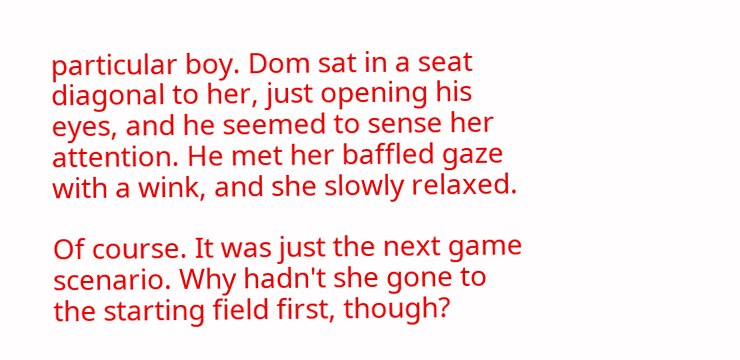particular boy. Dom sat in a seat diagonal to her, just opening his eyes, and he seemed to sense her attention. He met her baffled gaze with a wink, and she slowly relaxed.

Of course. It was just the next game scenario. Why hadn't she gone to the starting field first, though?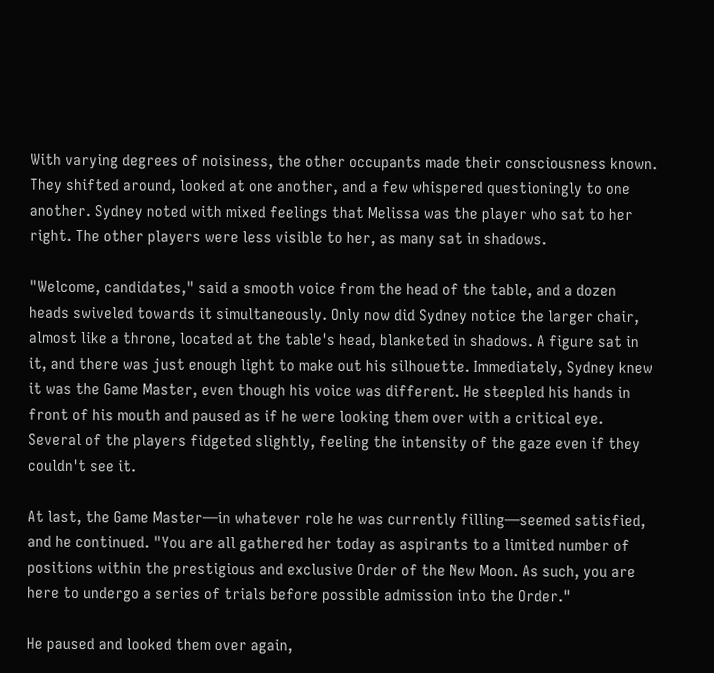With varying degrees of noisiness, the other occupants made their consciousness known. They shifted around, looked at one another, and a few whispered questioningly to one another. Sydney noted with mixed feelings that Melissa was the player who sat to her right. The other players were less visible to her, as many sat in shadows.

"Welcome, candidates," said a smooth voice from the head of the table, and a dozen heads swiveled towards it simultaneously. Only now did Sydney notice the larger chair, almost like a throne, located at the table's head, blanketed in shadows. A figure sat in it, and there was just enough light to make out his silhouette. Immediately, Sydney knew it was the Game Master, even though his voice was different. He steepled his hands in front of his mouth and paused as if he were looking them over with a critical eye. Several of the players fidgeted slightly, feeling the intensity of the gaze even if they couldn't see it.

At last, the Game Master—in whatever role he was currently filling—seemed satisfied, and he continued. "You are all gathered her today as aspirants to a limited number of positions within the prestigious and exclusive Order of the New Moon. As such, you are here to undergo a series of trials before possible admission into the Order."

He paused and looked them over again,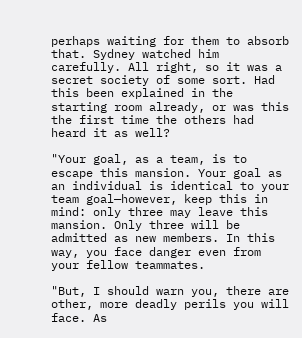perhaps waiting for them to absorb that. Sydney watched him carefully. All right, so it was a secret society of some sort. Had this been explained in the starting room already, or was this the first time the others had heard it as well?

"Your goal, as a team, is to escape this mansion. Your goal as an individual is identical to your team goal—however, keep this in mind: only three may leave this mansion. Only three will be admitted as new members. In this way, you face danger even from your fellow teammates.

"But, I should warn you, there are other, more deadly perils you will face. As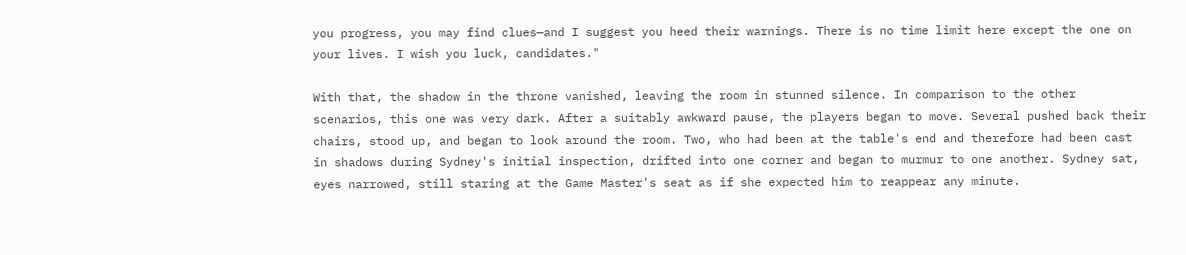you progress, you may find clues—and I suggest you heed their warnings. There is no time limit here except the one on your lives. I wish you luck, candidates."

With that, the shadow in the throne vanished, leaving the room in stunned silence. In comparison to the other scenarios, this one was very dark. After a suitably awkward pause, the players began to move. Several pushed back their chairs, stood up, and began to look around the room. Two, who had been at the table's end and therefore had been cast in shadows during Sydney's initial inspection, drifted into one corner and began to murmur to one another. Sydney sat, eyes narrowed, still staring at the Game Master's seat as if she expected him to reappear any minute.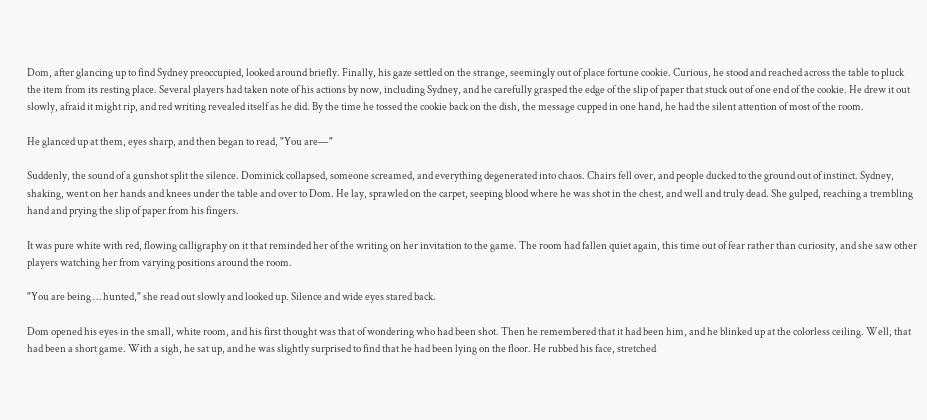Dom, after glancing up to find Sydney preoccupied, looked around briefly. Finally, his gaze settled on the strange, seemingly out of place fortune cookie. Curious, he stood and reached across the table to pluck the item from its resting place. Several players had taken note of his actions by now, including Sydney, and he carefully grasped the edge of the slip of paper that stuck out of one end of the cookie. He drew it out slowly, afraid it might rip, and red writing revealed itself as he did. By the time he tossed the cookie back on the dish, the message cupped in one hand, he had the silent attention of most of the room.

He glanced up at them, eyes sharp, and then began to read, "You are—"

Suddenly, the sound of a gunshot split the silence. Dominick collapsed, someone screamed, and everything degenerated into chaos. Chairs fell over, and people ducked to the ground out of instinct. Sydney, shaking, went on her hands and knees under the table and over to Dom. He lay, sprawled on the carpet, seeping blood where he was shot in the chest, and well and truly dead. She gulped, reaching a trembling hand and prying the slip of paper from his fingers.

It was pure white with red, flowing calligraphy on it that reminded her of the writing on her invitation to the game. The room had fallen quiet again, this time out of fear rather than curiosity, and she saw other players watching her from varying positions around the room.

"You are being … hunted," she read out slowly and looked up. Silence and wide eyes stared back.

Dom opened his eyes in the small, white room, and his first thought was that of wondering who had been shot. Then he remembered that it had been him, and he blinked up at the colorless ceiling. Well, that had been a short game. With a sigh, he sat up, and he was slightly surprised to find that he had been lying on the floor. He rubbed his face, stretched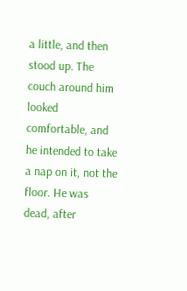a little, and then stood up. The couch around him looked comfortable, and he intended to take a nap on it, not the floor. He was dead, after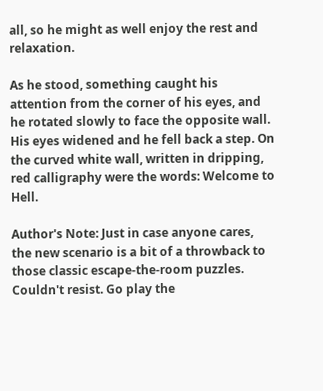all, so he might as well enjoy the rest and relaxation.

As he stood, something caught his attention from the corner of his eyes, and he rotated slowly to face the opposite wall. His eyes widened and he fell back a step. On the curved white wall, written in dripping, red calligraphy were the words: Welcome to Hell.

Author's Note: Just in case anyone cares, the new scenario is a bit of a throwback to those classic escape-the-room puzzles. Couldn't resist. Go play the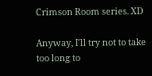Crimson Room series. XD

Anyway, I'll try not to take too long to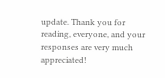update. Thank you for reading, everyone, and your responses are very much appreciated!